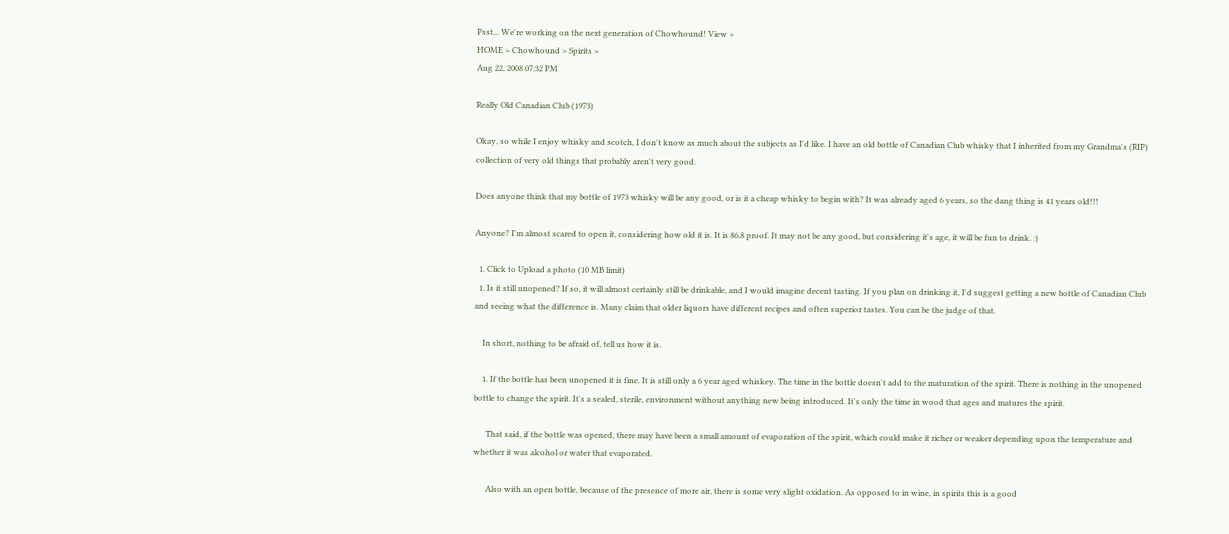Psst... We're working on the next generation of Chowhound! View >
HOME > Chowhound > Spirits >
Aug 22, 2008 07:32 PM

Really Old Canadian Club (1973)

Okay, so while I enjoy whisky and scotch, I don't know as much about the subjects as I'd like. I have an old bottle of Canadian Club whisky that I inherited from my Grandma's (RIP) collection of very old things that probably aren't very good.

Does anyone think that my bottle of 1973 whisky will be any good, or is it a cheap whisky to begin with? It was already aged 6 years, so the dang thing is 41 years old!!!

Anyone? I'm almost scared to open it, considering how old it is. It is 86.8 proof. It may not be any good, but considering it's age, it will be fun to drink. :)

  1. Click to Upload a photo (10 MB limit)
  1. Is it still unopened? If so, it will almost certainly still be drinkable, and I would imagine decent tasting. If you plan on drinking it, I'd suggest getting a new bottle of Canadian Club and seeing what the difference is. Many claim that older liquors have different recipes and often superior tastes. You can be the judge of that.

    In short, nothing to be afraid of, tell us how it is.

    1. If the bottle has been unopened it is fine. It is still only a 6 year aged whiskey. The time in the bottle doesn't add to the maturation of the spirit. There is nothing in the unopened bottle to change the spirit. It's a sealed, sterile, environment without anything new being introduced. It's only the time in wood that ages and matures the spirit.

      That said, if the bottle was opened, there may have been a small amount of evaporation of the spirit, which could make it richer or weaker depending upon the temperature and whether it was alcohol or water that evaporated.

      Also with an open bottle, because of the presence of more air, there is some very slight oxidation. As opposed to in wine, in spirits this is a good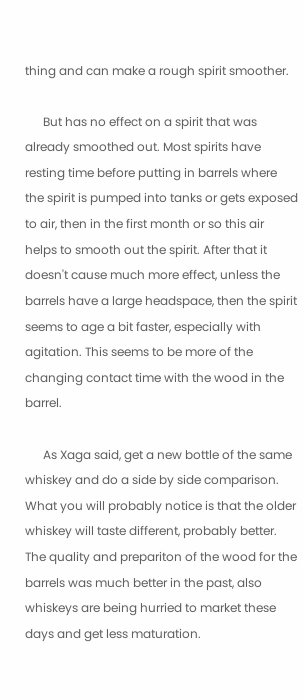thing and can make a rough spirit smoother.

      But has no effect on a spirit that was already smoothed out. Most spirits have resting time before putting in barrels where the spirit is pumped into tanks or gets exposed to air, then in the first month or so this air helps to smooth out the spirit. After that it doesn't cause much more effect, unless the barrels have a large headspace, then the spirit seems to age a bit faster, especially with agitation. This seems to be more of the changing contact time with the wood in the barrel.

      As Xaga said, get a new bottle of the same whiskey and do a side by side comparison. What you will probably notice is that the older whiskey will taste different, probably better. The quality and prepariton of the wood for the barrels was much better in the past, also whiskeys are being hurried to market these days and get less maturation.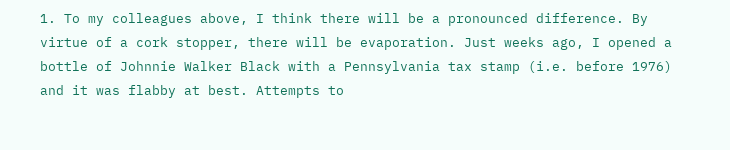1. To my colleagues above, I think there will be a pronounced difference. By virtue of a cork stopper, there will be evaporation. Just weeks ago, I opened a bottle of Johnnie Walker Black with a Pennsylvania tax stamp (i.e. before 1976) and it was flabby at best. Attempts to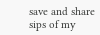save and share sips of my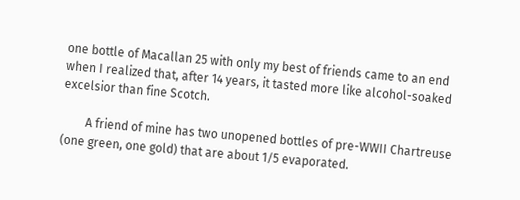one bottle of Macallan 25 with only my best of friends came to an end when I realized that, after 14 years, it tasted more like alcohol-soaked excelsior than fine Scotch.

        A friend of mine has two unopened bottles of pre-WWII Chartreuse (one green, one gold) that are about 1/5 evaporated.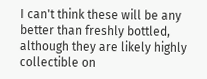I can't think these will be any better than freshly bottled, although they are likely highly collectible on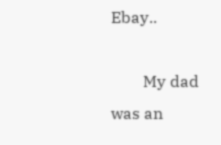Ebay..

        My dad was an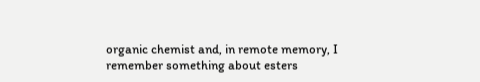organic chemist and, in remote memory, I remember something about esters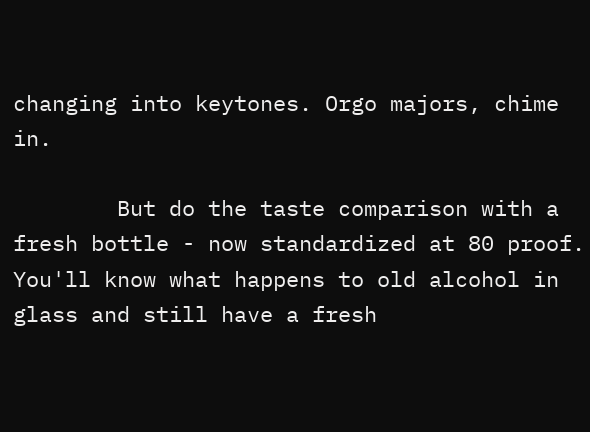changing into keytones. Orgo majors, chime in.

        But do the taste comparison with a fresh bottle - now standardized at 80 proof. You'll know what happens to old alcohol in glass and still have a fresh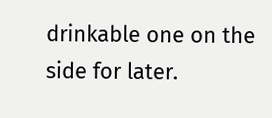drinkable one on the side for later.